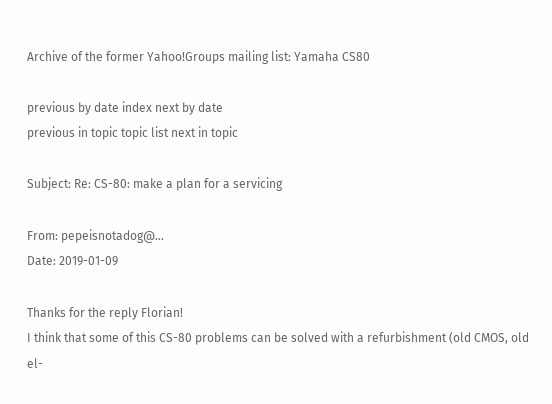Archive of the former Yahoo!Groups mailing list: Yamaha CS80

previous by date index next by date
previous in topic topic list next in topic

Subject: Re: CS-80: make a plan for a servicing

From: pepeisnotadog@...
Date: 2019-01-09

Thanks for the reply Florian!
I think that some of this CS-80 problems can be solved with a refurbishment (old CMOS, old el-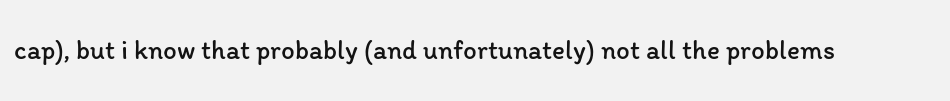cap), but i know that probably (and unfortunately) not all the problems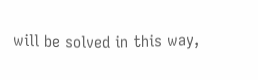will be solved in this way,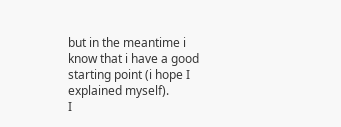but in the meantime i know that i have a good starting point (i hope I explained myself).
I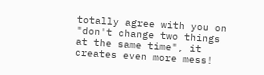totally agree with you on "don't change two things at the same time", it creates even more mess!